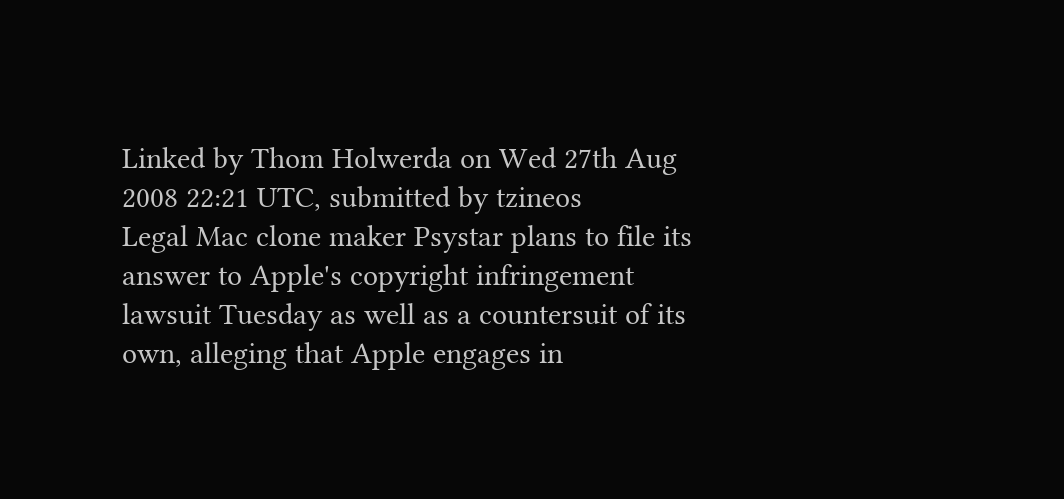Linked by Thom Holwerda on Wed 27th Aug 2008 22:21 UTC, submitted by tzineos
Legal Mac clone maker Psystar plans to file its answer to Apple's copyright infringement lawsuit Tuesday as well as a countersuit of its own, alleging that Apple engages in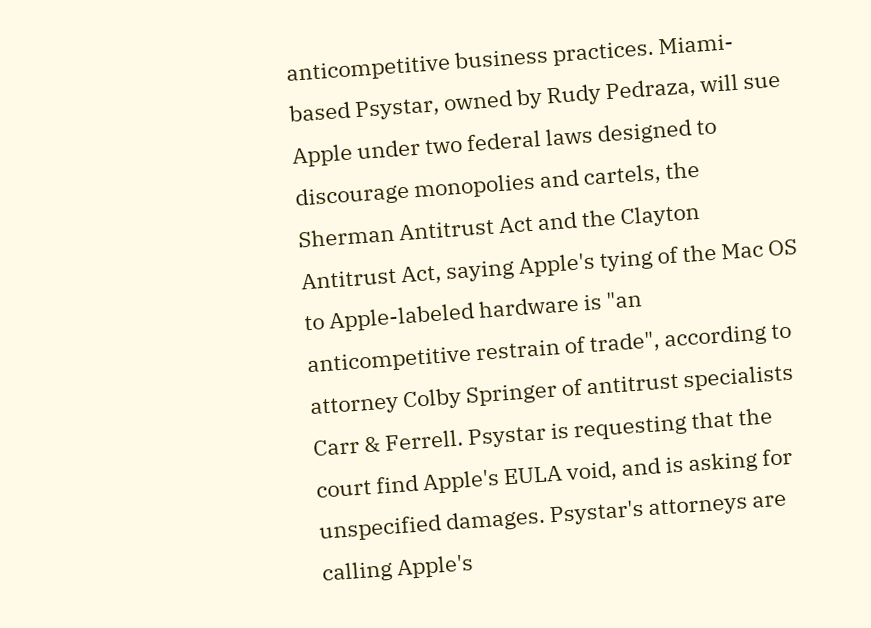anticompetitive business practices. Miami-based Psystar, owned by Rudy Pedraza, will sue Apple under two federal laws designed to discourage monopolies and cartels, the Sherman Antitrust Act and the Clayton Antitrust Act, saying Apple's tying of the Mac OS to Apple-labeled hardware is "an anticompetitive restrain of trade", according to attorney Colby Springer of antitrust specialists Carr & Ferrell. Psystar is requesting that the court find Apple's EULA void, and is asking for unspecified damages. Psystar's attorneys are calling Apple's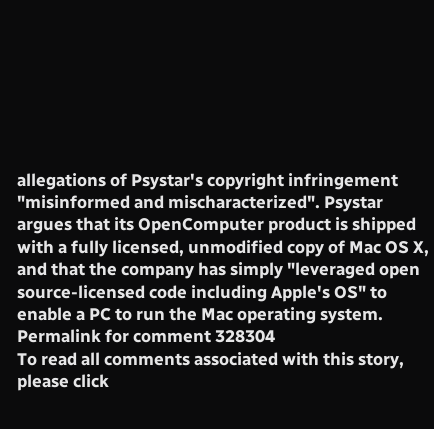allegations of Psystar's copyright infringement "misinformed and mischaracterized". Psystar argues that its OpenComputer product is shipped with a fully licensed, unmodified copy of Mac OS X, and that the company has simply "leveraged open source-licensed code including Apple's OS" to enable a PC to run the Mac operating system.
Permalink for comment 328304
To read all comments associated with this story, please click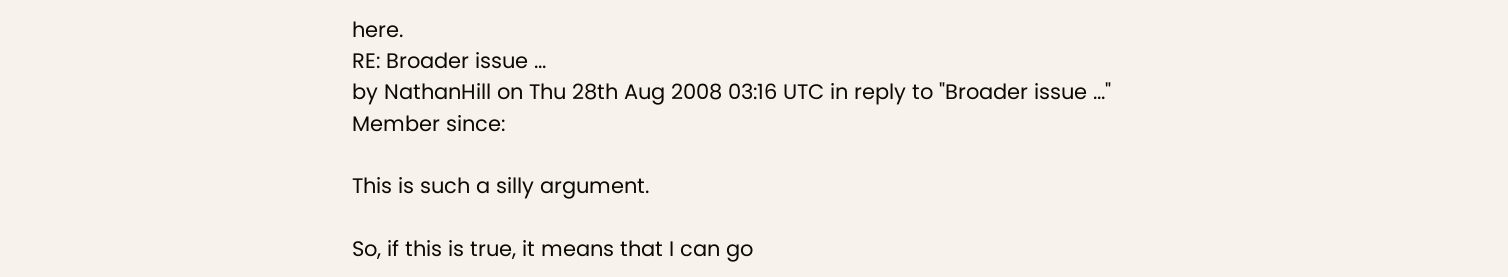here.
RE: Broader issue ...
by NathanHill on Thu 28th Aug 2008 03:16 UTC in reply to "Broader issue ..."
Member since:

This is such a silly argument.

So, if this is true, it means that I can go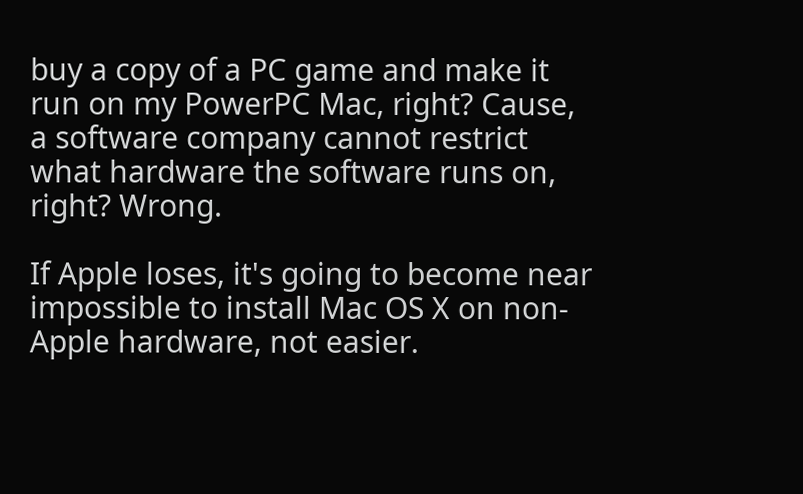buy a copy of a PC game and make it run on my PowerPC Mac, right? Cause, a software company cannot restrict what hardware the software runs on, right? Wrong.

If Apple loses, it's going to become near impossible to install Mac OS X on non-Apple hardware, not easier.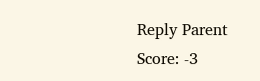Reply Parent Score: -3